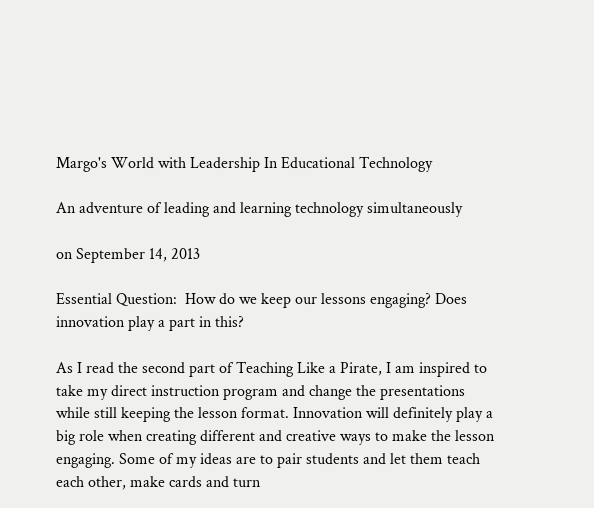Margo's World with Leadership In Educational Technology

An adventure of leading and learning technology simultaneously

on September 14, 2013

Essential Question:  How do we keep our lessons engaging? Does innovation play a part in this?

As I read the second part of Teaching Like a Pirate, I am inspired to take my direct instruction program and change the presentations while still keeping the lesson format. Innovation will definitely play a big role when creating different and creative ways to make the lesson engaging. Some of my ideas are to pair students and let them teach each other, make cards and turn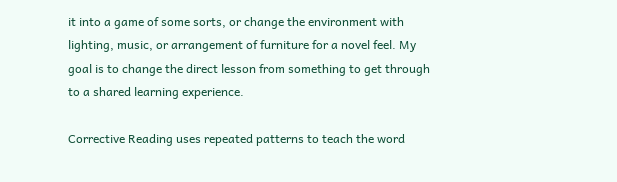it into a game of some sorts, or change the environment with lighting, music, or arrangement of furniture for a novel feel. My goal is to change the direct lesson from something to get through to a shared learning experience.

Corrective Reading uses repeated patterns to teach the word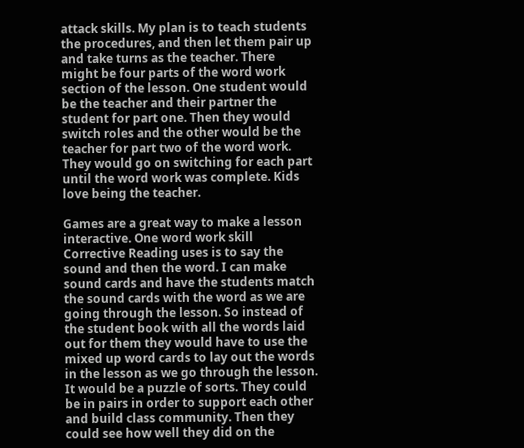attack skills. My plan is to teach students the procedures, and then let them pair up and take turns as the teacher. There might be four parts of the word work section of the lesson. One student would be the teacher and their partner the student for part one. Then they would switch roles and the other would be the teacher for part two of the word work. They would go on switching for each part until the word work was complete. Kids love being the teacher.

Games are a great way to make a lesson interactive. One word work skill Corrective Reading uses is to say the sound and then the word. I can make sound cards and have the students match the sound cards with the word as we are going through the lesson. So instead of the student book with all the words laid out for them they would have to use the mixed up word cards to lay out the words in the lesson as we go through the lesson. It would be a puzzle of sorts. They could be in pairs in order to support each other and build class community. Then they could see how well they did on the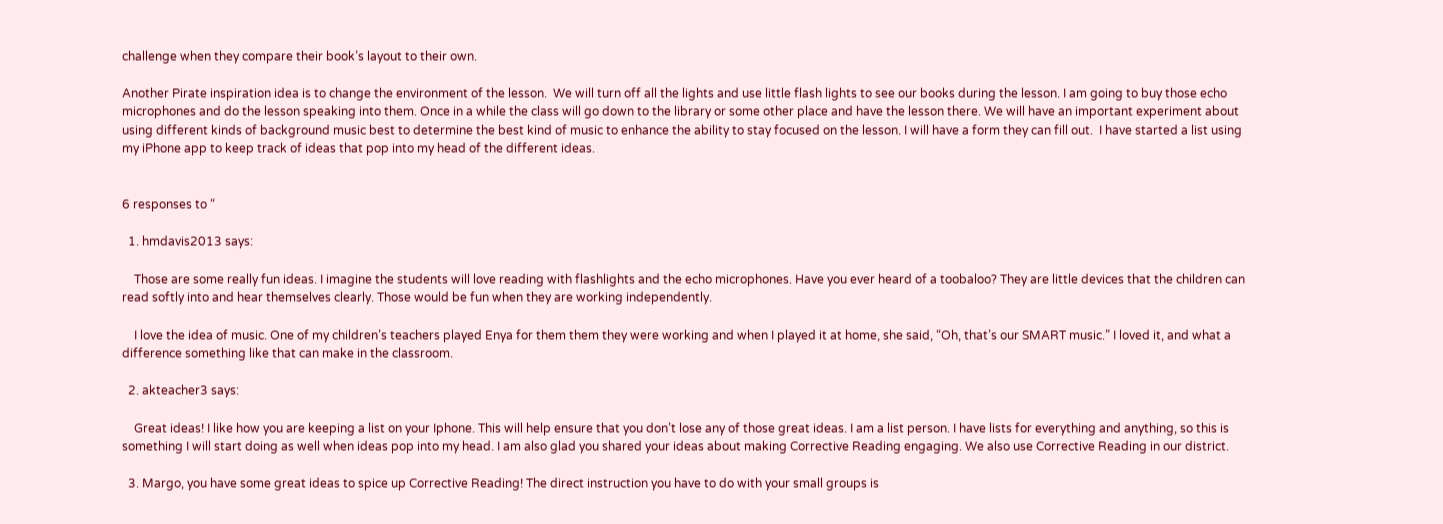challenge when they compare their book’s layout to their own.

Another Pirate inspiration idea is to change the environment of the lesson.  We will turn off all the lights and use little flash lights to see our books during the lesson. I am going to buy those echo microphones and do the lesson speaking into them. Once in a while the class will go down to the library or some other place and have the lesson there. We will have an important experiment about using different kinds of background music best to determine the best kind of music to enhance the ability to stay focused on the lesson. I will have a form they can fill out.  I have started a list using my iPhone app to keep track of ideas that pop into my head of the different ideas.


6 responses to “

  1. hmdavis2013 says:

    Those are some really fun ideas. I imagine the students will love reading with flashlights and the echo microphones. Have you ever heard of a toobaloo? They are little devices that the children can read softly into and hear themselves clearly. Those would be fun when they are working independently.

    I love the idea of music. One of my children’s teachers played Enya for them them they were working and when I played it at home, she said, “Oh, that’s our SMART music.” I loved it, and what a difference something like that can make in the classroom.

  2. akteacher3 says:

    Great ideas! I like how you are keeping a list on your Iphone. This will help ensure that you don’t lose any of those great ideas. I am a list person. I have lists for everything and anything, so this is something I will start doing as well when ideas pop into my head. I am also glad you shared your ideas about making Corrective Reading engaging. We also use Corrective Reading in our district.

  3. Margo, you have some great ideas to spice up Corrective Reading! The direct instruction you have to do with your small groups is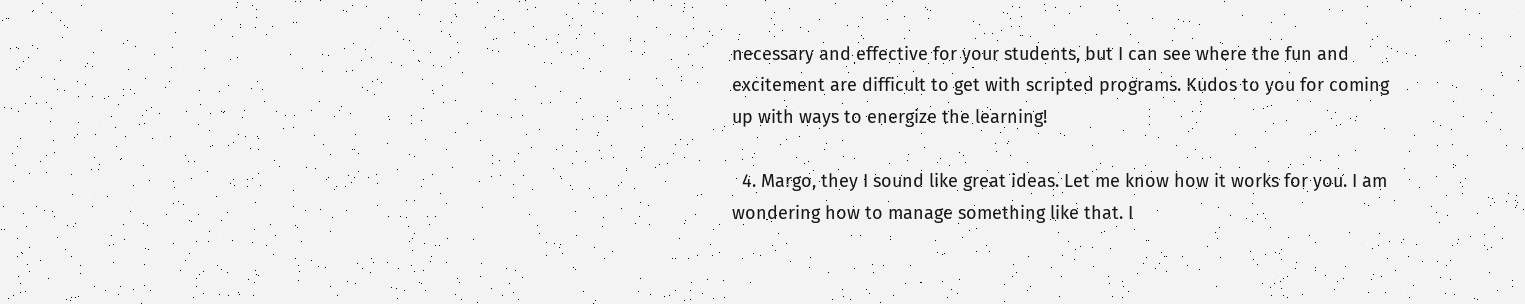necessary and effective for your students, but I can see where the fun and excitement are difficult to get with scripted programs. Kudos to you for coming up with ways to energize the learning!

  4. Margo, they I sound like great ideas. Let me know how it works for you. I am wondering how to manage something like that. I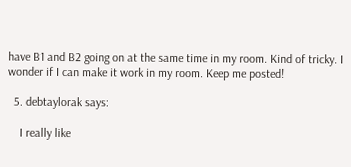have B1 and B2 going on at the same time in my room. Kind of tricky. I wonder if I can make it work in my room. Keep me posted!

  5. debtaylorak says:

    I really like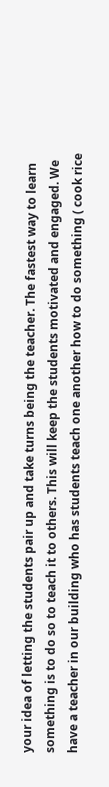your idea of letting the students pair up and take turns being the teacher. The fastest way to learn something is to do so to teach it to others. This will keep the students motivated and engaged. We have a teacher in our building who has students teach one another how to do something ( cook rice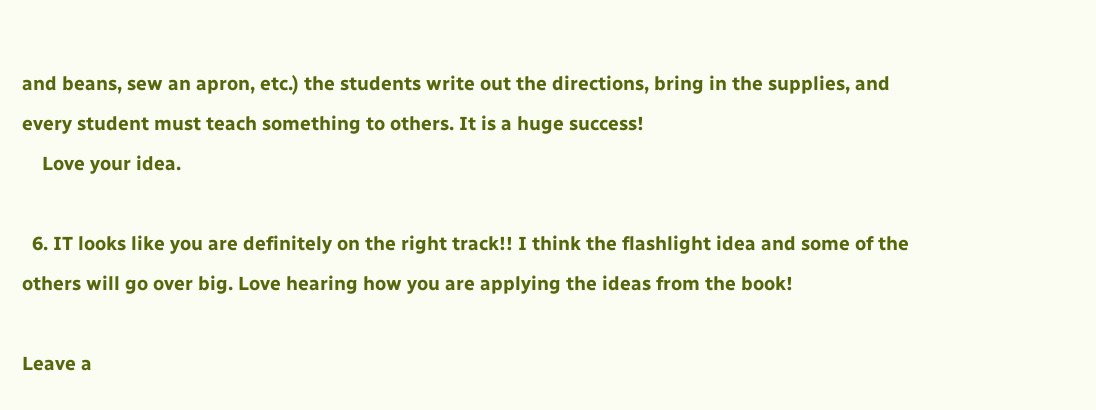and beans, sew an apron, etc.) the students write out the directions, bring in the supplies, and every student must teach something to others. It is a huge success!
    Love your idea.

  6. IT looks like you are definitely on the right track!! I think the flashlight idea and some of the others will go over big. Love hearing how you are applying the ideas from the book!

Leave a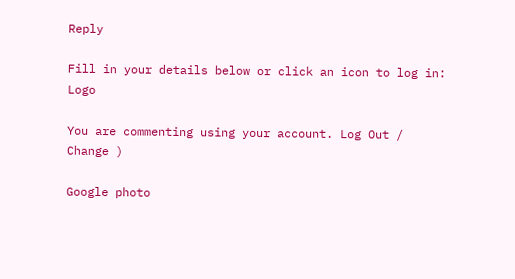Reply

Fill in your details below or click an icon to log in: Logo

You are commenting using your account. Log Out /  Change )

Google photo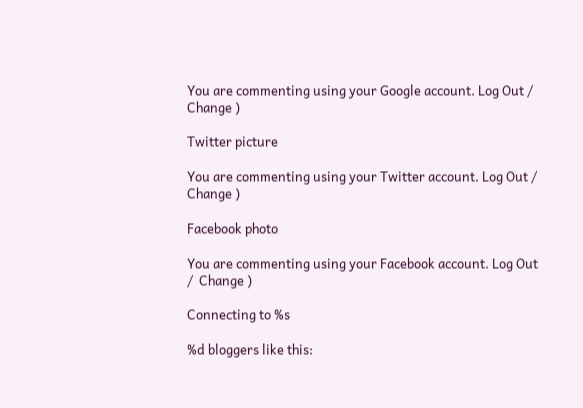You are commenting using your Google account. Log Out /  Change )

Twitter picture

You are commenting using your Twitter account. Log Out /  Change )

Facebook photo

You are commenting using your Facebook account. Log Out /  Change )

Connecting to %s

%d bloggers like this: